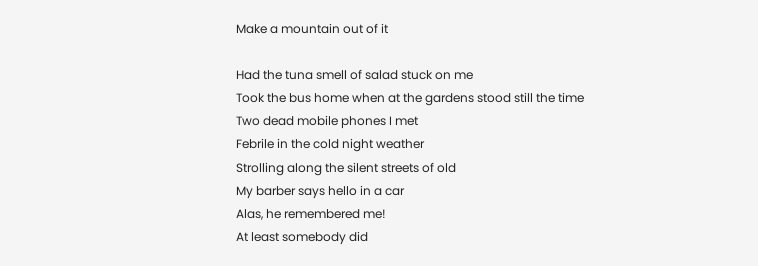Make a mountain out of it

Had the tuna smell of salad stuck on me
Took the bus home when at the gardens stood still the time
Two dead mobile phones I met
Febrile in the cold night weather
Strolling along the silent streets of old
My barber says hello in a car
Alas, he remembered me!
At least somebody did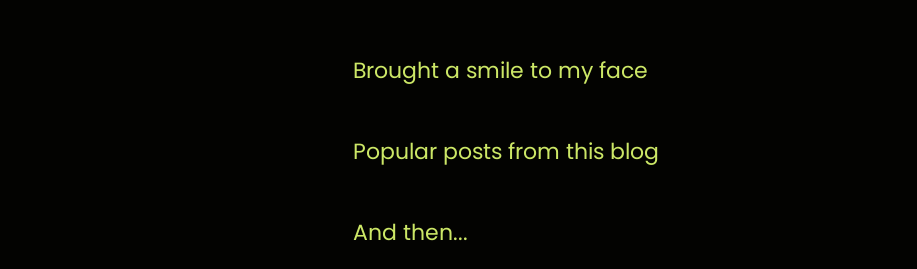Brought a smile to my face

Popular posts from this blog

And then...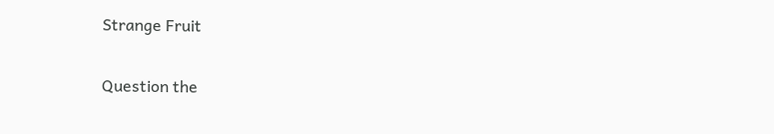Strange Fruit

Question the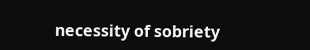necessity of sobriety